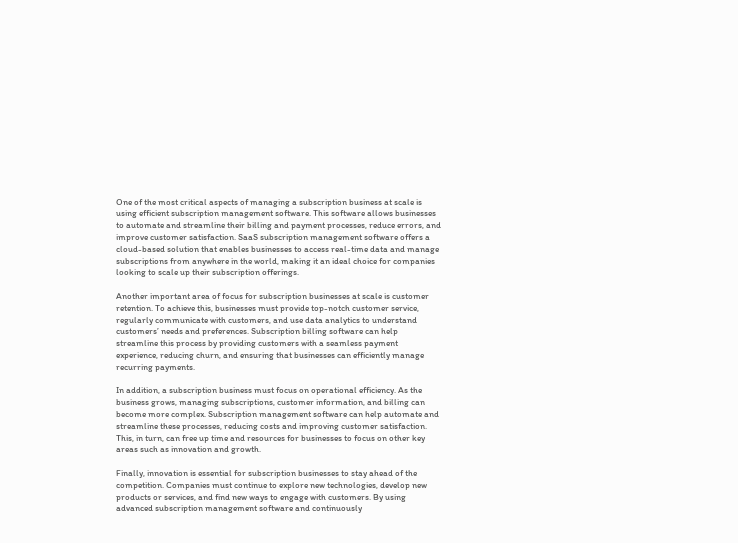One of the most critical aspects of managing a subscription business at scale is using efficient subscription management software. This software allows businesses to automate and streamline their billing and payment processes, reduce errors, and improve customer satisfaction. SaaS subscription management software offers a cloud-based solution that enables businesses to access real-time data and manage subscriptions from anywhere in the world, making it an ideal choice for companies looking to scale up their subscription offerings.

Another important area of focus for subscription businesses at scale is customer retention. To achieve this, businesses must provide top-notch customer service, regularly communicate with customers, and use data analytics to understand customers’ needs and preferences. Subscription billing software can help streamline this process by providing customers with a seamless payment experience, reducing churn, and ensuring that businesses can efficiently manage recurring payments.

In addition, a subscription business must focus on operational efficiency. As the business grows, managing subscriptions, customer information, and billing can become more complex. Subscription management software can help automate and streamline these processes, reducing costs and improving customer satisfaction. This, in turn, can free up time and resources for businesses to focus on other key areas such as innovation and growth.

Finally, innovation is essential for subscription businesses to stay ahead of the competition. Companies must continue to explore new technologies, develop new products or services, and find new ways to engage with customers. By using advanced subscription management software and continuously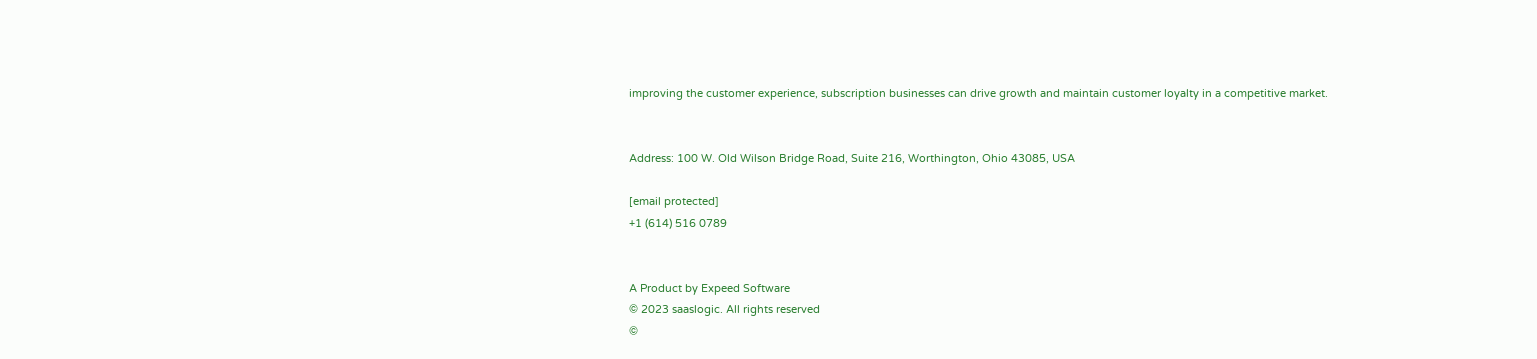improving the customer experience, subscription businesses can drive growth and maintain customer loyalty in a competitive market.


Address: 100 W. Old Wilson Bridge Road, Suite 216, Worthington, Ohio 43085, USA

[email protected]
+1 (614) 516 0789


A Product by Expeed Software
© 2023 saaslogic. All rights reserved
©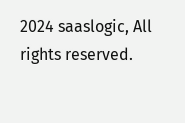2024 saaslogic, All rights reserved.